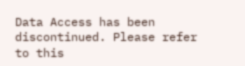Data Access has been discontinued. Please refer to this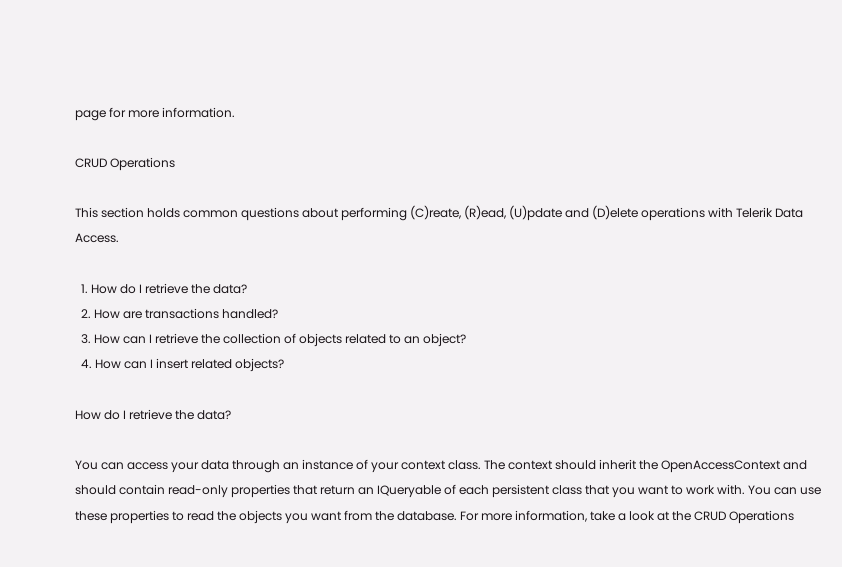page for more information.

CRUD Operations

This section holds common questions about performing (C)reate, (R)ead, (U)pdate and (D)elete operations with Telerik Data Access.

  1. How do I retrieve the data?
  2. How are transactions handled?
  3. How can I retrieve the collection of objects related to an object?
  4. How can I insert related objects?

How do I retrieve the data?

You can access your data through an instance of your context class. The context should inherit the OpenAccessContext and should contain read-only properties that return an IQueryable of each persistent class that you want to work with. You can use these properties to read the objects you want from the database. For more information, take a look at the CRUD Operations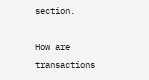section.

How are transactions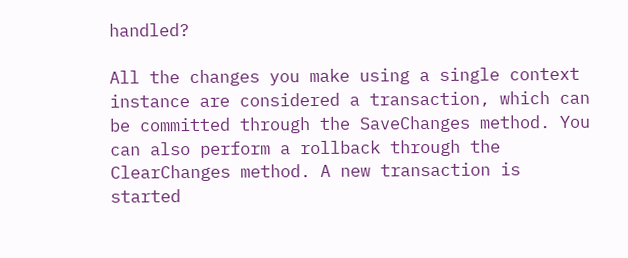handled?

All the changes you make using a single context instance are considered a transaction, which can be committed through the SaveChanges method. You can also perform a rollback through the ClearChanges method. A new transaction is started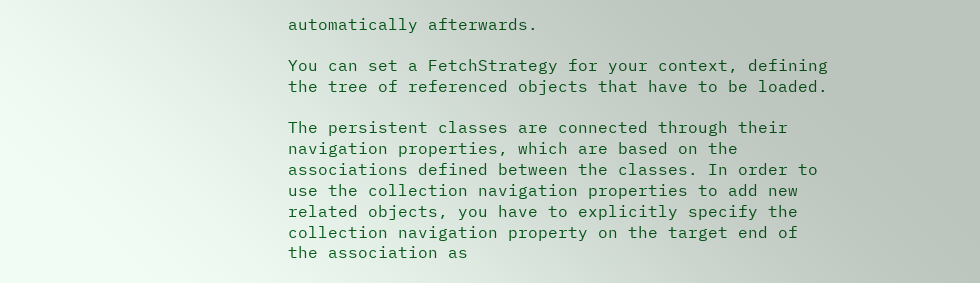automatically afterwards.

You can set a FetchStrategy for your context, defining the tree of referenced objects that have to be loaded.

The persistent classes are connected through their navigation properties, which are based on the associations defined between the classes. In order to use the collection navigation properties to add new related objects, you have to explicitly specify the collection navigation property on the target end of the association as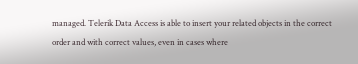managed. Telerik Data Access is able to insert your related objects in the correct order and with correct values, even in cases where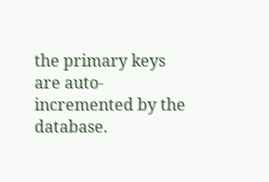the primary keys are auto-incremented by the database.